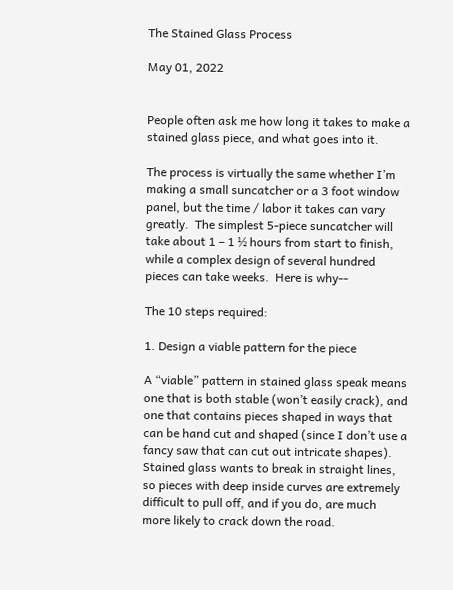The Stained Glass Process

May 01, 2022


People often ask me how long it takes to make a stained glass piece, and what goes into it.

The process is virtually the same whether I’m making a small suncatcher or a 3 foot window panel, but the time / labor it takes can vary greatly.  The simplest 5-piece suncatcher will take about 1 – 1 ½ hours from start to finish, while a complex design of several hundred pieces can take weeks.  Here is why--

The 10 steps required:

1. Design a viable pattern for the piece

A “viable” pattern in stained glass speak means one that is both stable (won’t easily crack), and one that contains pieces shaped in ways that can be hand cut and shaped (since I don’t use a fancy saw that can cut out intricate shapes).  Stained glass wants to break in straight lines, so pieces with deep inside curves are extremely difficult to pull off, and if you do, are much more likely to crack down the road.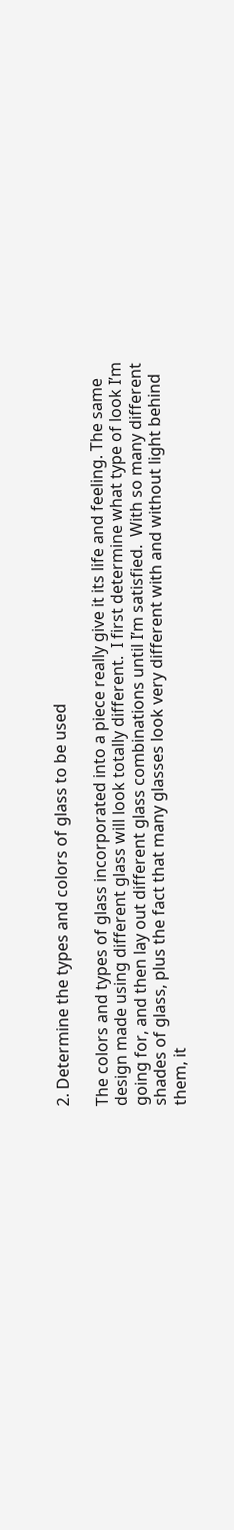2. Determine the types and colors of glass to be used

The colors and types of glass incorporated into a piece really give it its life and feeling. The same design made using different glass will look totally different.  I first determine what type of look I’m going for, and then lay out different glass combinations until I’m satisfied.  With so many different shades of glass, plus the fact that many glasses look very different with and without light behind them, it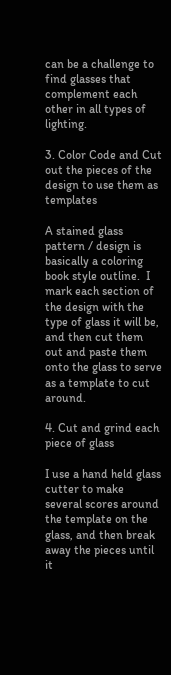can be a challenge to find glasses that complement each other in all types of lighting.

3. Color Code and Cut out the pieces of the design to use them as templates

A stained glass pattern / design is basically a coloring book style outline.  I mark each section of the design with the type of glass it will be, and then cut them out and paste them onto the glass to serve as a template to cut around.

4. Cut and grind each piece of glass

I use a hand held glass cutter to make several scores around the template on the glass, and then break away the pieces until it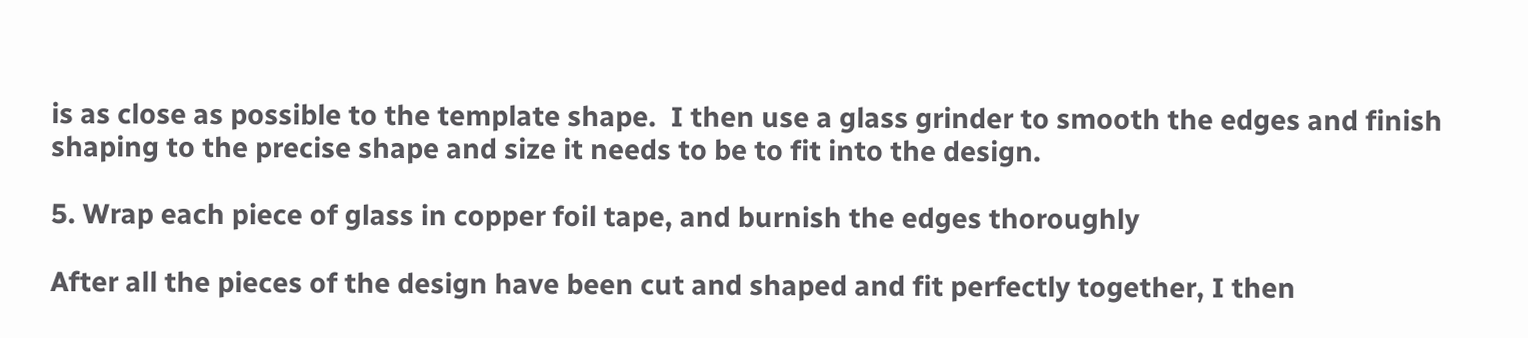is as close as possible to the template shape.  I then use a glass grinder to smooth the edges and finish shaping to the precise shape and size it needs to be to fit into the design.

5. Wrap each piece of glass in copper foil tape, and burnish the edges thoroughly

After all the pieces of the design have been cut and shaped and fit perfectly together, I then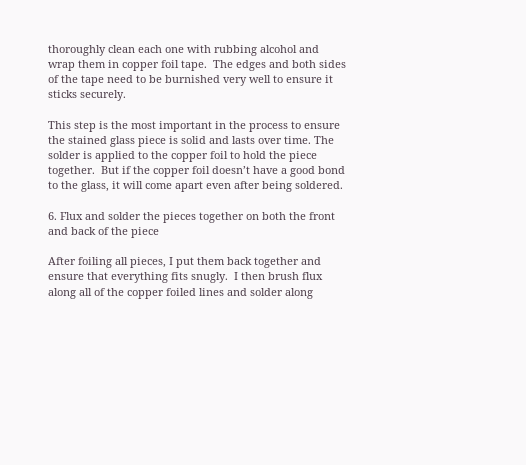thoroughly clean each one with rubbing alcohol and wrap them in copper foil tape.  The edges and both sides of the tape need to be burnished very well to ensure it sticks securely.

This step is the most important in the process to ensure the stained glass piece is solid and lasts over time. The solder is applied to the copper foil to hold the piece together.  But if the copper foil doesn’t have a good bond to the glass, it will come apart even after being soldered.

6. Flux and solder the pieces together on both the front and back of the piece

After foiling all pieces, I put them back together and ensure that everything fits snugly.  I then brush flux along all of the copper foiled lines and solder along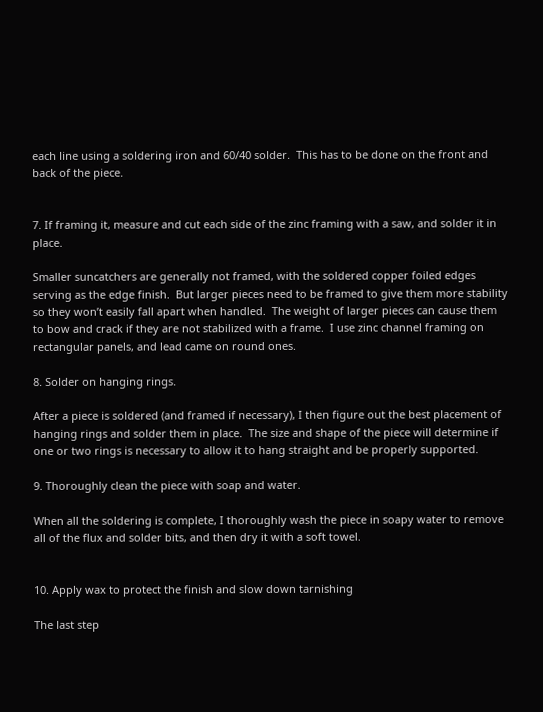each line using a soldering iron and 60/40 solder.  This has to be done on the front and back of the piece.


7. If framing it, measure and cut each side of the zinc framing with a saw, and solder it in place.

Smaller suncatchers are generally not framed, with the soldered copper foiled edges serving as the edge finish.  But larger pieces need to be framed to give them more stability so they won’t easily fall apart when handled.  The weight of larger pieces can cause them to bow and crack if they are not stabilized with a frame.  I use zinc channel framing on rectangular panels, and lead came on round ones.

8. Solder on hanging rings.

After a piece is soldered (and framed if necessary), I then figure out the best placement of hanging rings and solder them in place.  The size and shape of the piece will determine if one or two rings is necessary to allow it to hang straight and be properly supported.

9. Thoroughly clean the piece with soap and water.

When all the soldering is complete, I thoroughly wash the piece in soapy water to remove all of the flux and solder bits, and then dry it with a soft towel.


10. Apply wax to protect the finish and slow down tarnishing

The last step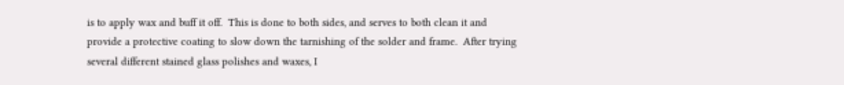is to apply wax and buff it off.  This is done to both sides, and serves to both clean it and provide a protective coating to slow down the tarnishing of the solder and frame.  After trying several different stained glass polishes and waxes, I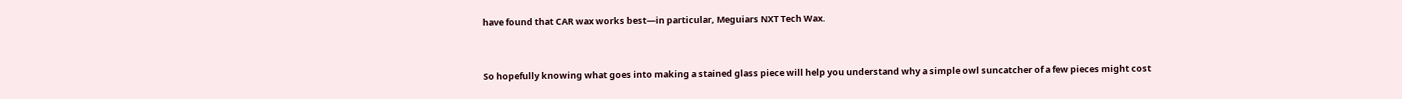have found that CAR wax works best—in particular, Meguiars NXT Tech Wax.


So hopefully knowing what goes into making a stained glass piece will help you understand why a simple owl suncatcher of a few pieces might cost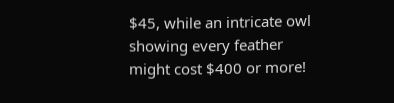$45, while an intricate owl showing every feather might cost $400 or more!